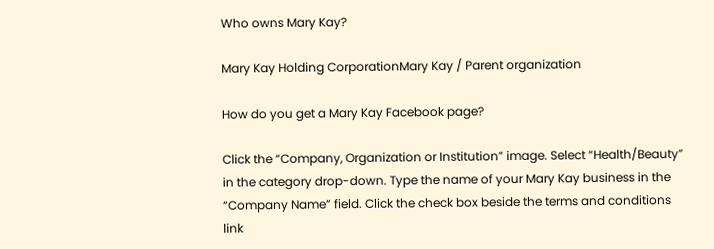Who owns Mary Kay?

Mary Kay Holding CorporationMary Kay / Parent organization

How do you get a Mary Kay Facebook page?

Click the “Company, Organization or Institution” image. Select “Health/Beauty” in the category drop-down. Type the name of your Mary Kay business in the “Company Name” field. Click the check box beside the terms and conditions link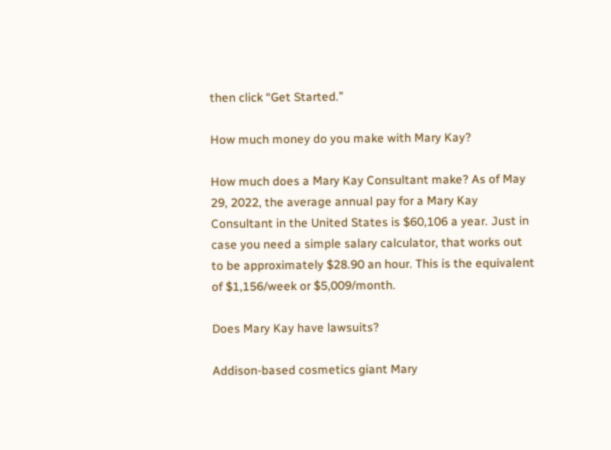then click “Get Started.”

How much money do you make with Mary Kay?

How much does a Mary Kay Consultant make? As of May 29, 2022, the average annual pay for a Mary Kay Consultant in the United States is $60,106 a year. Just in case you need a simple salary calculator, that works out to be approximately $28.90 an hour. This is the equivalent of $1,156/week or $5,009/month.

Does Mary Kay have lawsuits?

Addison-based cosmetics giant Mary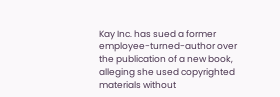Kay Inc. has sued a former employee-turned-author over the publication of a new book, alleging she used copyrighted materials without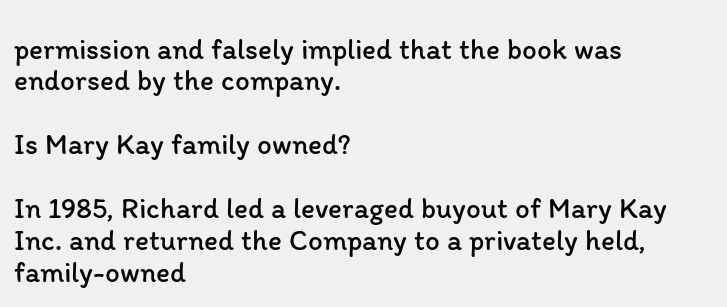permission and falsely implied that the book was endorsed by the company.

Is Mary Kay family owned?

In 1985, Richard led a leveraged buyout of Mary Kay Inc. and returned the Company to a privately held, family-owned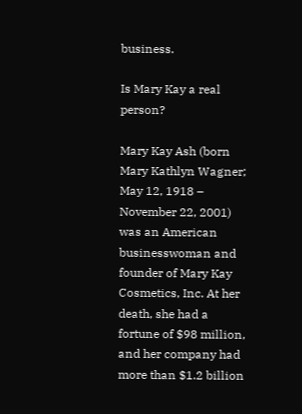business.

Is Mary Kay a real person?

Mary Kay Ash (born Mary Kathlyn Wagner; May 12, 1918 – November 22, 2001) was an American businesswoman and founder of Mary Kay Cosmetics, Inc. At her death, she had a fortune of $98 million, and her company had more than $1.2 billion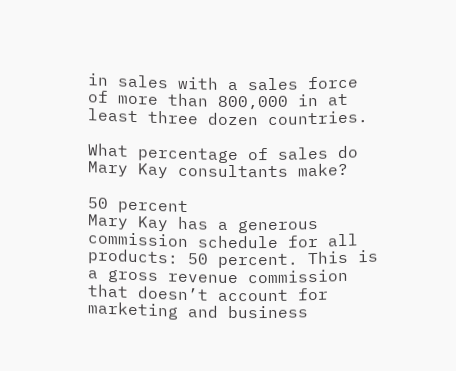in sales with a sales force of more than 800,000 in at least three dozen countries.

What percentage of sales do Mary Kay consultants make?

50 percent
Mary Kay has a generous commission schedule for all products: 50 percent. This is a gross revenue commission that doesn’t account for marketing and business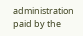administration paid by the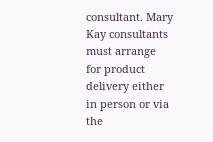consultant. Mary Kay consultants must arrange for product delivery either in person or via the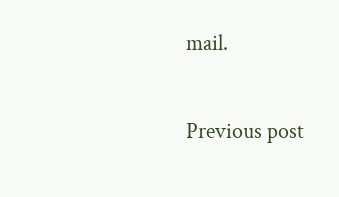mail.

Previous post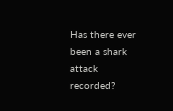Has there ever been a shark attack recorded?